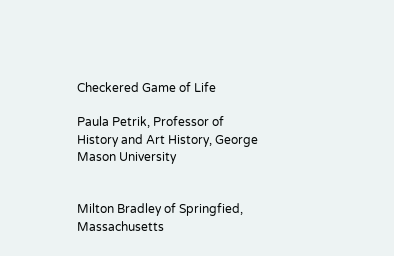Checkered Game of Life

Paula Petrik, Professor of History and Art History, George Mason University


Milton Bradley of Springfied, Massachusetts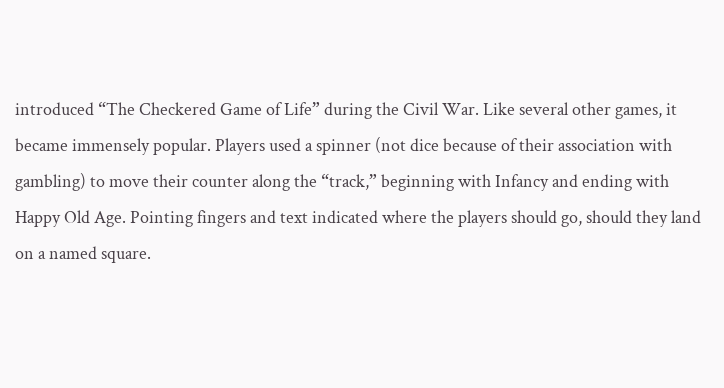introduced “The Checkered Game of Life” during the Civil War. Like several other games, it became immensely popular. Players used a spinner (not dice because of their association with gambling) to move their counter along the “track,” beginning with Infancy and ending with Happy Old Age. Pointing fingers and text indicated where the players should go, should they land on a named square.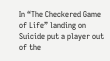In “The Checkered Game of Life” landing on Suicide put a player out of the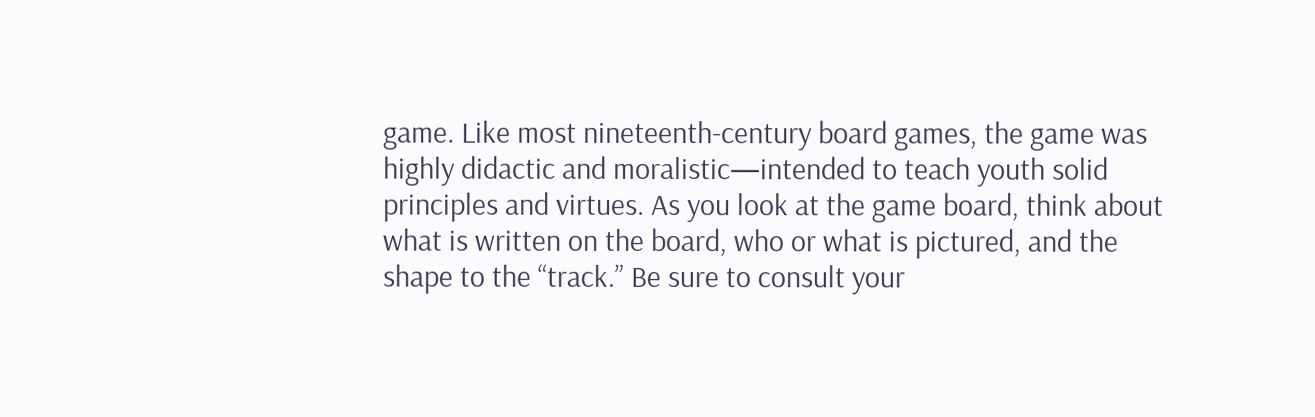game. Like most nineteenth-century board games, the game was highly didactic and moralistic—intended to teach youth solid principles and virtues. As you look at the game board, think about what is written on the board, who or what is pictured, and the shape to the “track.” Be sure to consult your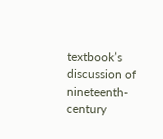textbook’s discussion of nineteenth-century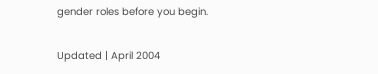gender roles before you begin.

Updated | April 2004